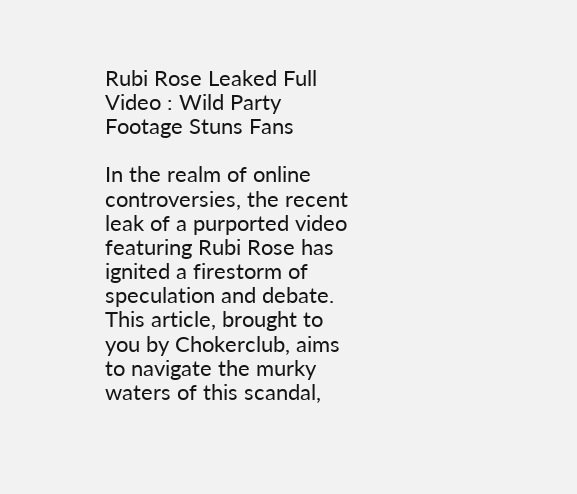Rubi Rose Leaked Full Video : Wild Party Footage Stuns Fans

In the realm of online controversies, the recent leak of a purported video featuring Rubi Rose has ignited a firestorm of speculation and debate. This article, brought to you by Chokerclub, aims to navigate the murky waters of this scandal,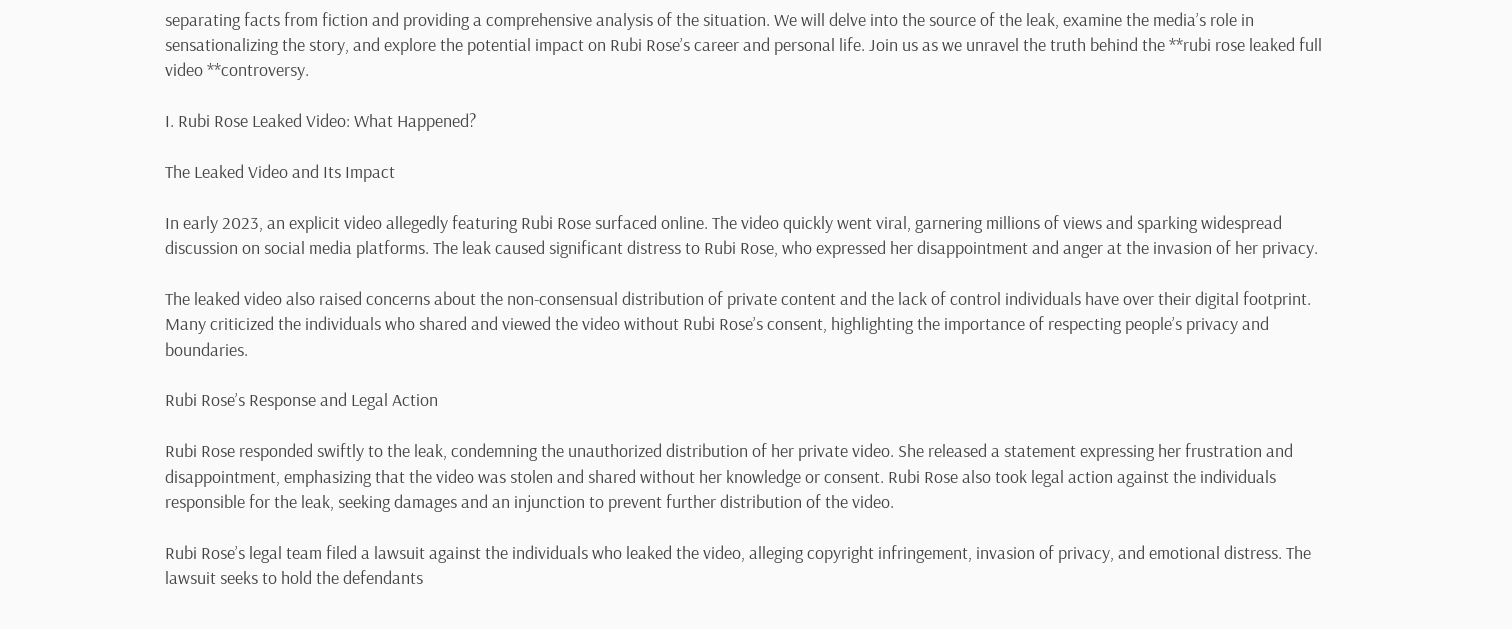separating facts from fiction and providing a comprehensive analysis of the situation. We will delve into the source of the leak, examine the media’s role in sensationalizing the story, and explore the potential impact on Rubi Rose’s career and personal life. Join us as we unravel the truth behind the **rubi rose leaked full video **controversy.

I. Rubi Rose Leaked Video: What Happened?

The Leaked Video and Its Impact

In early 2023, an explicit video allegedly featuring Rubi Rose surfaced online. The video quickly went viral, garnering millions of views and sparking widespread discussion on social media platforms. The leak caused significant distress to Rubi Rose, who expressed her disappointment and anger at the invasion of her privacy.

The leaked video also raised concerns about the non-consensual distribution of private content and the lack of control individuals have over their digital footprint. Many criticized the individuals who shared and viewed the video without Rubi Rose’s consent, highlighting the importance of respecting people’s privacy and boundaries.

Rubi Rose’s Response and Legal Action

Rubi Rose responded swiftly to the leak, condemning the unauthorized distribution of her private video. She released a statement expressing her frustration and disappointment, emphasizing that the video was stolen and shared without her knowledge or consent. Rubi Rose also took legal action against the individuals responsible for the leak, seeking damages and an injunction to prevent further distribution of the video.

Rubi Rose’s legal team filed a lawsuit against the individuals who leaked the video, alleging copyright infringement, invasion of privacy, and emotional distress. The lawsuit seeks to hold the defendants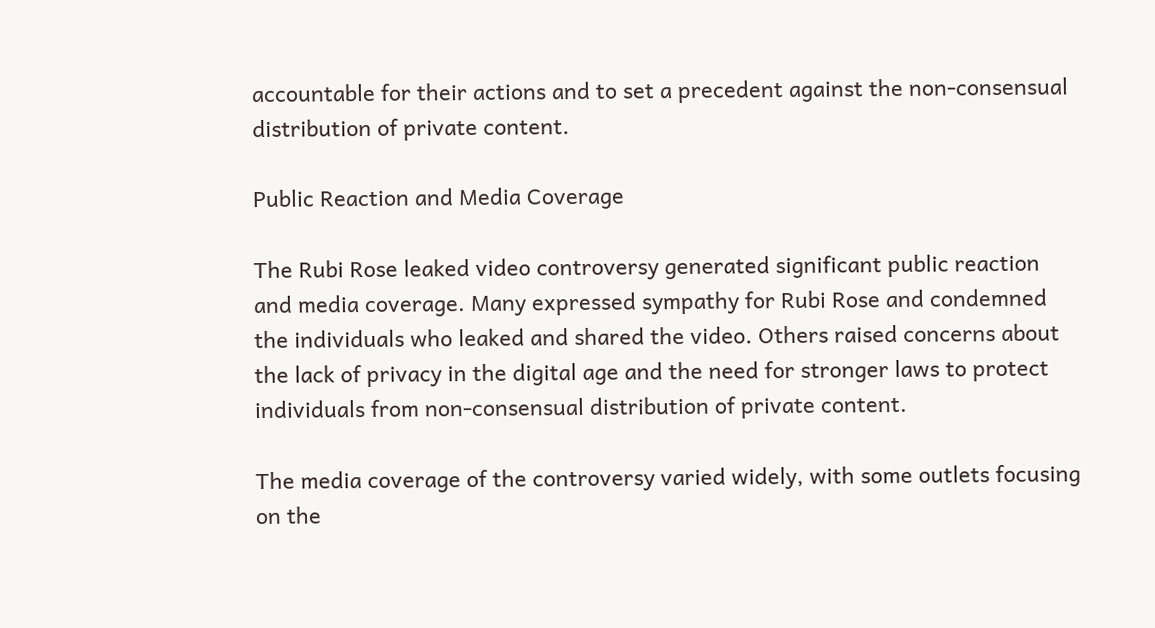accountable for their actions and to set a precedent against the non-consensual distribution of private content.

Public Reaction and Media Coverage

The Rubi Rose leaked video controversy generated significant public reaction and media coverage. Many expressed sympathy for Rubi Rose and condemned the individuals who leaked and shared the video. Others raised concerns about the lack of privacy in the digital age and the need for stronger laws to protect individuals from non-consensual distribution of private content.

The media coverage of the controversy varied widely, with some outlets focusing on the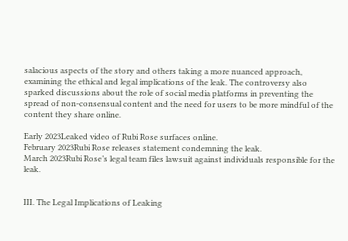salacious aspects of the story and others taking a more nuanced approach, examining the ethical and legal implications of the leak. The controversy also sparked discussions about the role of social media platforms in preventing the spread of non-consensual content and the need for users to be more mindful of the content they share online.

Early 2023Leaked video of Rubi Rose surfaces online.
February 2023Rubi Rose releases statement condemning the leak.
March 2023Rubi Rose’s legal team files lawsuit against individuals responsible for the leak.


III. The Legal Implications of Leaking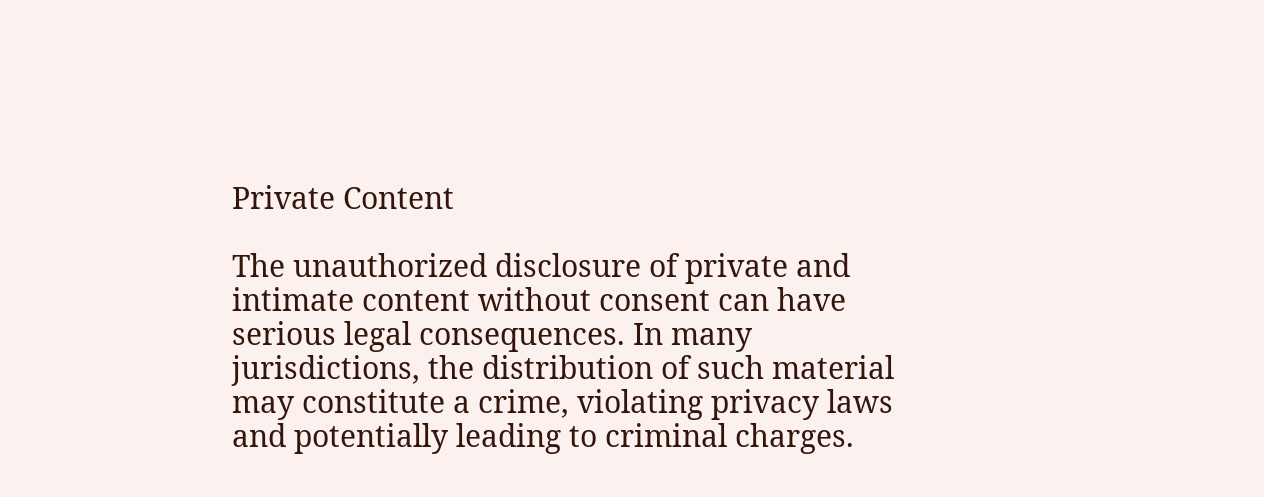Private Content

The unauthorized disclosure of private and intimate content without consent can have serious legal consequences. In many jurisdictions, the distribution of such material may constitute a crime, violating privacy laws and potentially leading to criminal charges.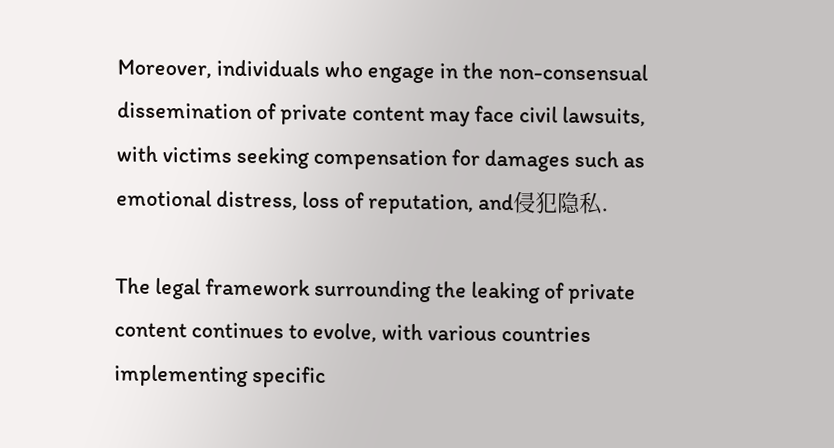Moreover, individuals who engage in the non-consensual dissemination of private content may face civil lawsuits, with victims seeking compensation for damages such as emotional distress, loss of reputation, and侵犯隐私.

The legal framework surrounding the leaking of private content continues to evolve, with various countries implementing specific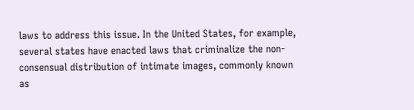laws to address this issue. In the United States, for example, several states have enacted laws that criminalize the non-consensual distribution of intimate images, commonly known as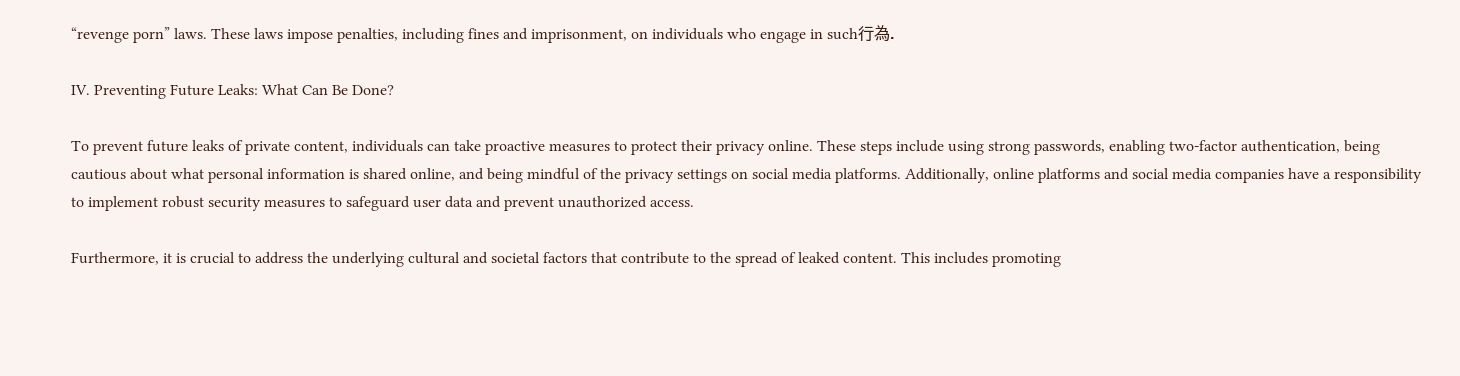“revenge porn” laws. These laws impose penalties, including fines and imprisonment, on individuals who engage in such行為.

IV. Preventing Future Leaks: What Can Be Done?

To prevent future leaks of private content, individuals can take proactive measures to protect their privacy online. These steps include using strong passwords, enabling two-factor authentication, being cautious about what personal information is shared online, and being mindful of the privacy settings on social media platforms. Additionally, online platforms and social media companies have a responsibility to implement robust security measures to safeguard user data and prevent unauthorized access.

Furthermore, it is crucial to address the underlying cultural and societal factors that contribute to the spread of leaked content. This includes promoting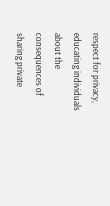respect for privacy, educating individuals about the consequences of sharing private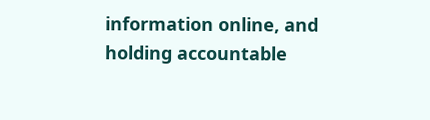information online, and holding accountable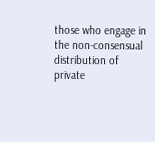those who engage in the non-consensual distribution of private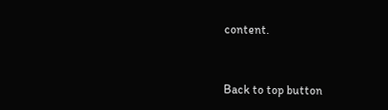content.


Back to top button